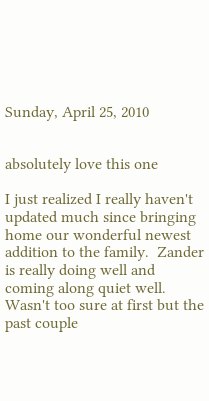Sunday, April 25, 2010


absolutely love this one

I just realized I really haven't updated much since bringing home our wonderful newest addition to the family.  Zander is really doing well and coming along quiet well.  Wasn't too sure at first but the past couple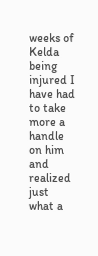weeks of Kelda being injured I have had to take more a handle on him and realized just what a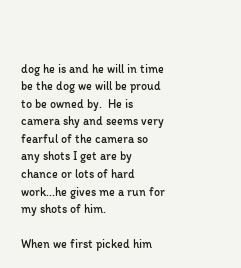dog he is and he will in time be the dog we will be proud to be owned by.  He is camera shy and seems very fearful of the camera so any shots I get are by chance or lots of hard work...he gives me a run for my shots of him.

When we first picked him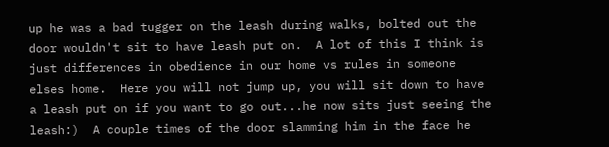up he was a bad tugger on the leash during walks, bolted out the door wouldn't sit to have leash put on.  A lot of this I think is just differences in obedience in our home vs rules in someone elses home.  Here you will not jump up, you will sit down to have a leash put on if you want to go out...he now sits just seeing the leash:)  A couple times of the door slamming him in the face he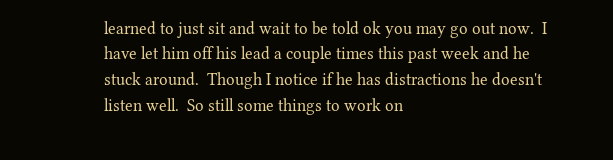learned to just sit and wait to be told ok you may go out now.  I have let him off his lead a couple times this past week and he stuck around.  Though I notice if he has distractions he doesn't listen well.  So still some things to work on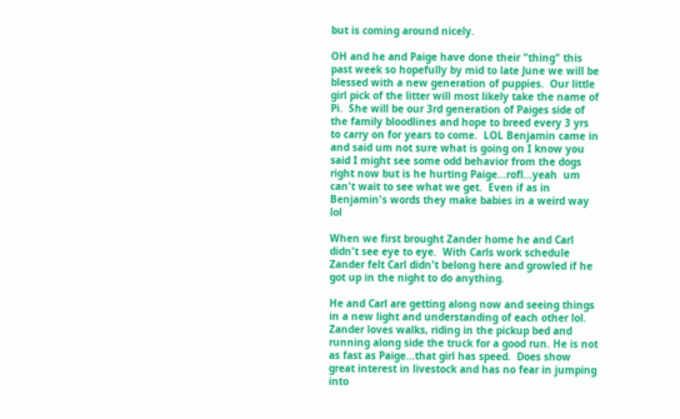but is coming around nicely.

OH and he and Paige have done their "thing" this past week so hopefully by mid to late June we will be blessed with a new generation of puppies.  Our little girl pick of the litter will most likely take the name of Pi.  She will be our 3rd generation of Paiges side of the family bloodlines and hope to breed every 3 yrs to carry on for years to come.  LOL Benjamin came in and said um not sure what is going on I know you said I might see some odd behavior from the dogs right now but is he hurting Paige...rofl...yeah  um can't wait to see what we get.  Even if as in Benjamin's words they make babies in a weird way lol

When we first brought Zander home he and Carl didn't see eye to eye.  With Carls work schedule Zander felt Carl didn't belong here and growled if he got up in the night to do anything.

He and Carl are getting along now and seeing things in a new light and understanding of each other lol.  Zander loves walks, riding in the pickup bed and running along side the truck for a good run. He is not as fast as Paige...that girl has speed.  Does show great interest in livestock and has no fear in jumping into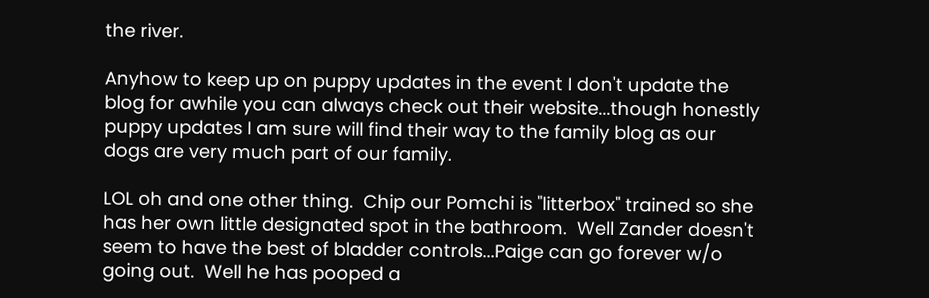the river.

Anyhow to keep up on puppy updates in the event I don't update the blog for awhile you can always check out their website...though honestly puppy updates I am sure will find their way to the family blog as our dogs are very much part of our family.

LOL oh and one other thing.  Chip our Pomchi is "litterbox" trained so she has her own little designated spot in the bathroom.  Well Zander doesn't seem to have the best of bladder controls...Paige can go forever w/o going out.  Well he has pooped a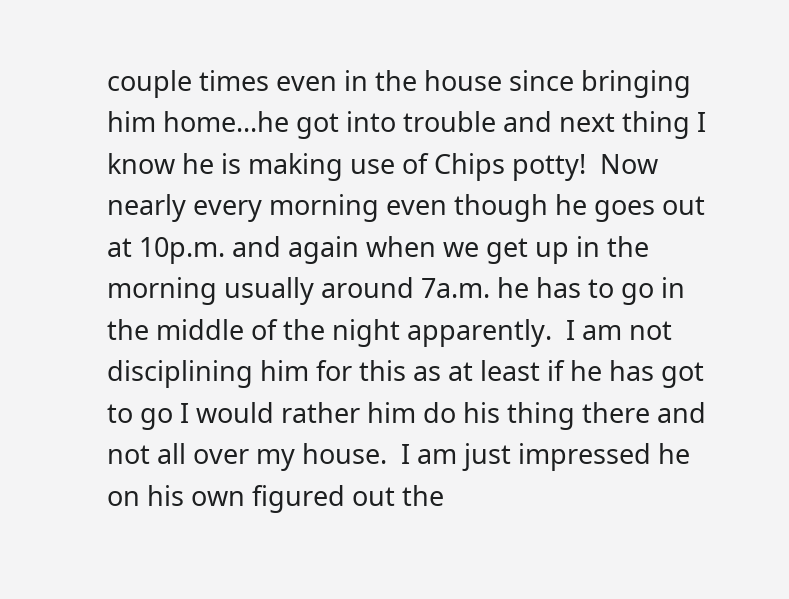couple times even in the house since bringing him home...he got into trouble and next thing I know he is making use of Chips potty!  Now nearly every morning even though he goes out at 10p.m. and again when we get up in the morning usually around 7a.m. he has to go in the middle of the night apparently.  I am not disciplining him for this as at least if he has got to go I would rather him do his thing there and not all over my house.  I am just impressed he on his own figured out the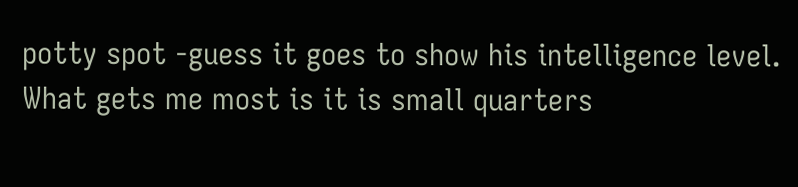potty spot -guess it goes to show his intelligence level.  What gets me most is it is small quarters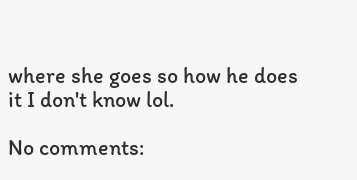where she goes so how he does it I don't know lol.

No comments: